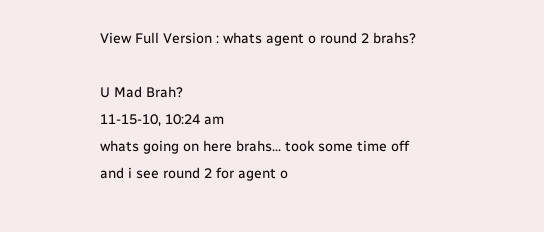View Full Version : whats agent o round 2 brahs?

U Mad Brah?
11-15-10, 10:24 am
whats going on here brahs... took some time off and i see round 2 for agent o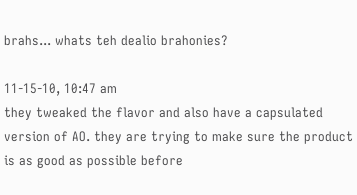brahs... whats teh dealio brahonies?

11-15-10, 10:47 am
they tweaked the flavor and also have a capsulated version of AO. they are trying to make sure the product is as good as possible before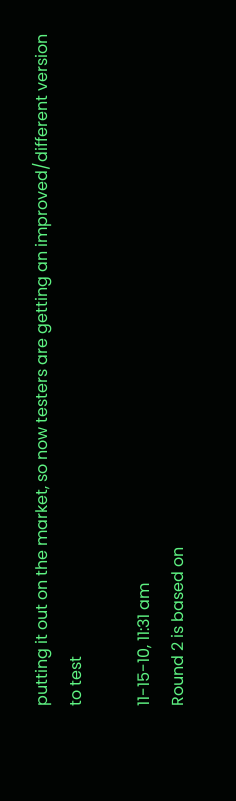putting it out on the market, so now testers are getting an improved/different version to test

11-15-10, 11:31 am
Round 2 is based on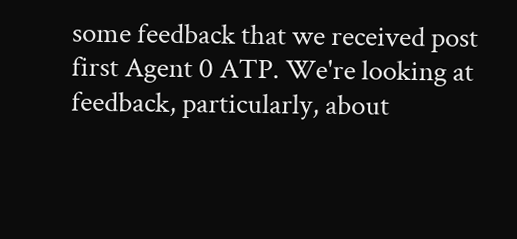some feedback that we received post first Agent 0 ATP. We're looking at feedback, particularly, about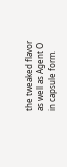the tweaked flavor as well as Agent O in capsule form.